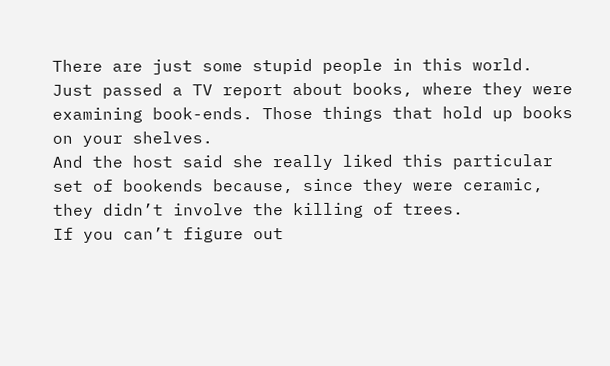There are just some stupid people in this world.
Just passed a TV report about books, where they were examining book-ends. Those things that hold up books on your shelves.
And the host said she really liked this particular set of bookends because, since they were ceramic, they didn’t involve the killing of trees.
If you can’t figure out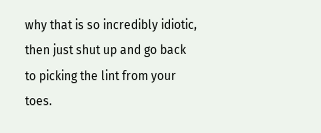why that is so incredibly idiotic, then just shut up and go back to picking the lint from your toes.